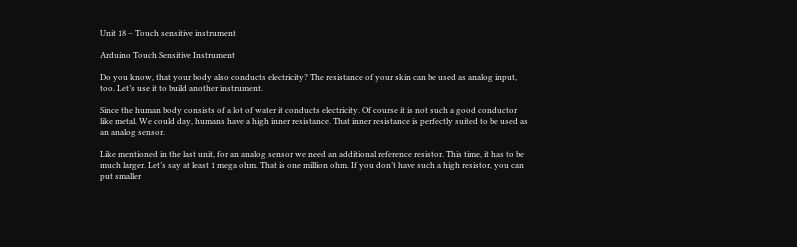Unit 18 – Touch sensitive instrument

Arduino Touch Sensitive Instrument

Do you know, that your body also conducts electricity? The resistance of your skin can be used as analog input, too. Let’s use it to build another instrument.

Since the human body consists of a lot of water it conducts electricity. Of course it is not such a good conductor like metal. We could day, humans have a high inner resistance. That inner resistance is perfectly suited to be used as an analog sensor.

Like mentioned in the last unit, for an analog sensor we need an additional reference resistor. This time, it has to be much larger. Let’s say at least 1 mega ohm. That is one million ohm. If you don’t have such a high resistor, you can put smaller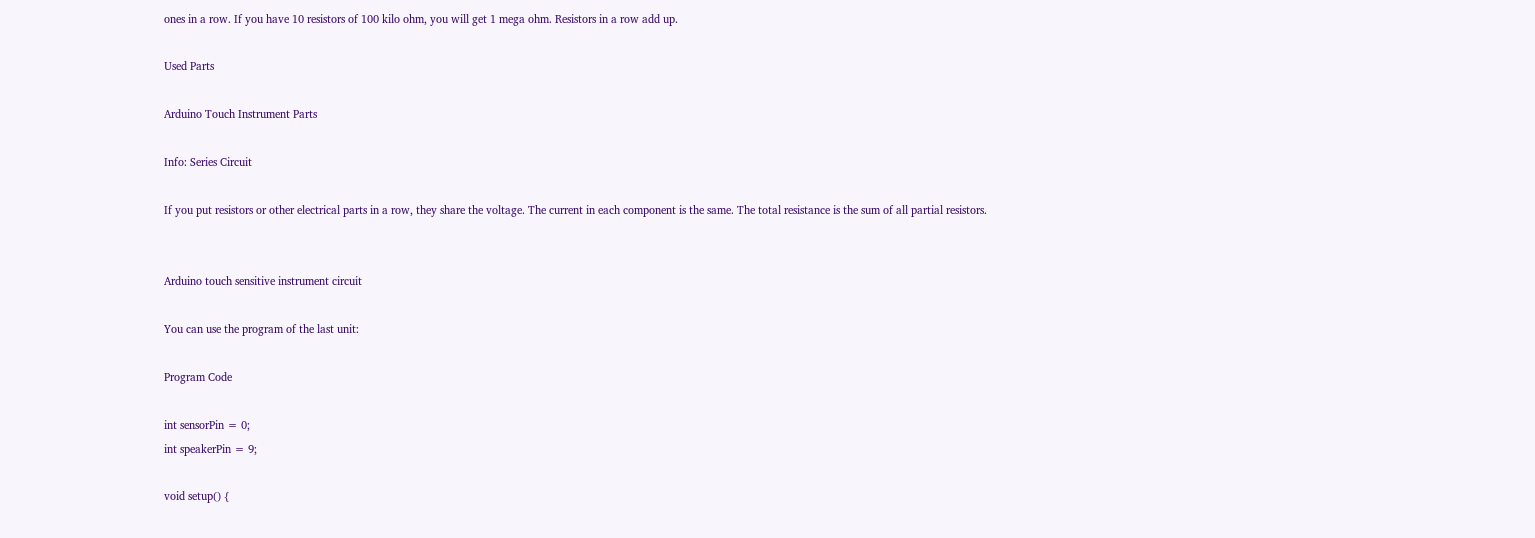ones in a row. If you have 10 resistors of 100 kilo ohm, you will get 1 mega ohm. Resistors in a row add up.

Used Parts

Arduino Touch Instrument Parts

Info: Series Circuit

If you put resistors or other electrical parts in a row, they share the voltage. The current in each component is the same. The total resistance is the sum of all partial resistors.


Arduino touch sensitive instrument circuit

You can use the program of the last unit:

Program Code

int sensorPin = 0;
int speakerPin = 9;

void setup() {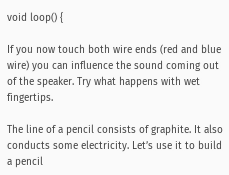void loop() {

If you now touch both wire ends (red and blue wire) you can influence the sound coming out of the speaker. Try what happens with wet fingertips.

The line of a pencil consists of graphite. It also conducts some electricity. Let’s use it to build a pencil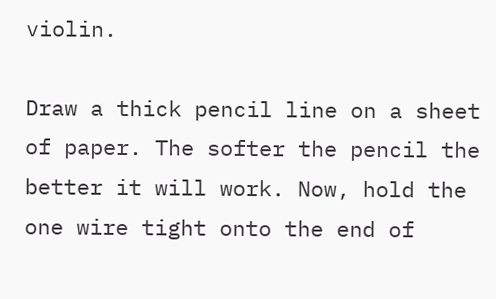violin.

Draw a thick pencil line on a sheet of paper. The softer the pencil the better it will work. Now, hold the one wire tight onto the end of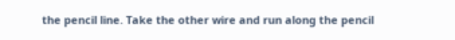the pencil line. Take the other wire and run along the pencil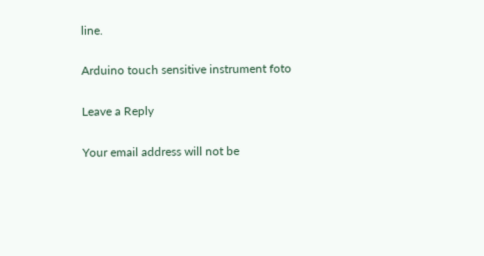line.

Arduino touch sensitive instrument foto

Leave a Reply

Your email address will not be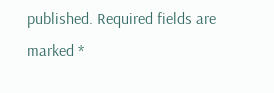published. Required fields are marked *